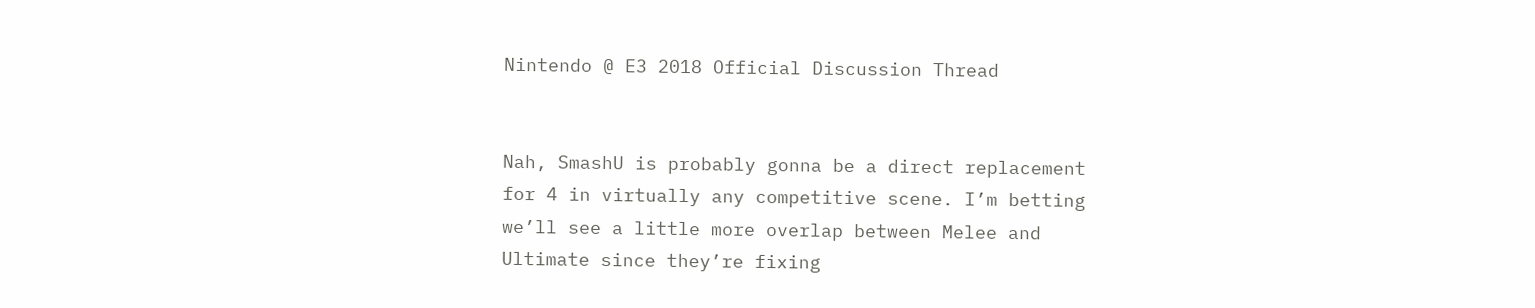Nintendo @ E3 2018 Official Discussion Thread


Nah, SmashU is probably gonna be a direct replacement for 4 in virtually any competitive scene. I’m betting we’ll see a little more overlap between Melee and Ultimate since they’re fixing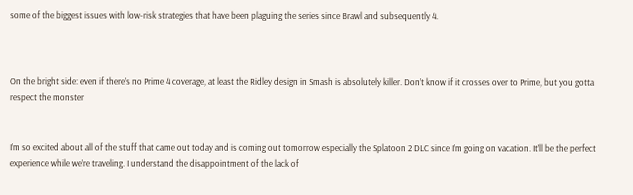some of the biggest issues with low-risk strategies that have been plaguing the series since Brawl and subsequently 4.



On the bright side: even if there’s no Prime 4 coverage, at least the Ridley design in Smash is absolutely killer. Don’t know if it crosses over to Prime, but you gotta respect the monster


I’m so excited about all of the stuff that came out today and is coming out tomorrow especially the Splatoon 2 DLC since I’m going on vacation. It’ll be the perfect experience while we’re traveling. I understand the disappointment of the lack of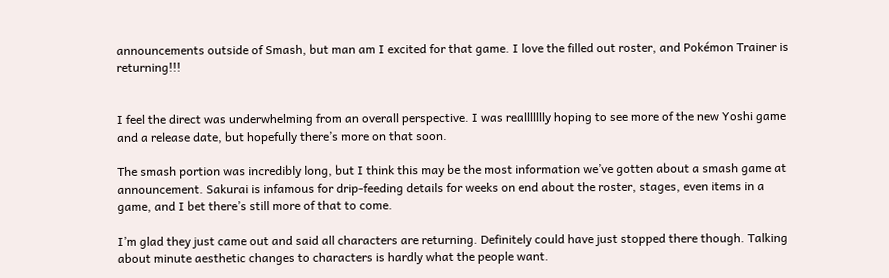announcements outside of Smash, but man am I excited for that game. I love the filled out roster, and Pokémon Trainer is returning!!!


I feel the direct was underwhelming from an overall perspective. I was reallllllly hoping to see more of the new Yoshi game and a release date, but hopefully there’s more on that soon.

The smash portion was incredibly long, but I think this may be the most information we’ve gotten about a smash game at announcement. Sakurai is infamous for drip-feeding details for weeks on end about the roster, stages, even items in a game, and I bet there’s still more of that to come.

I’m glad they just came out and said all characters are returning. Definitely could have just stopped there though. Talking about minute aesthetic changes to characters is hardly what the people want.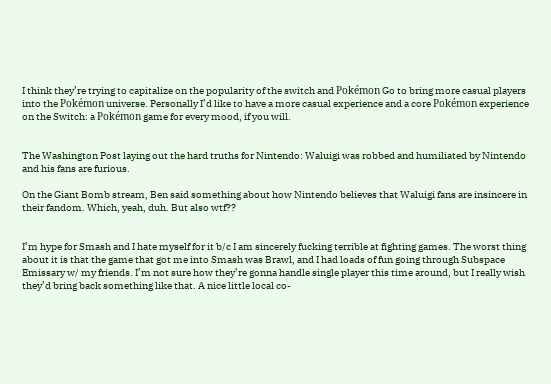I think they’re trying to capitalize on the popularity of the switch and Pokémon Go to bring more casual players into the Pokémon universe. Personally I’d like to have a more casual experience and a core Pokémon experience on the Switch: a Pokémon game for every mood, if you will.


The Washington Post laying out the hard truths for Nintendo: Waluigi was robbed and humiliated by Nintendo and his fans are furious.

On the Giant Bomb stream, Ben said something about how Nintendo believes that Waluigi fans are insincere in their fandom. Which, yeah, duh. But also wtf??


I’m hype for Smash and I hate myself for it b/c I am sincerely fucking terrible at fighting games. The worst thing about it is that the game that got me into Smash was Brawl, and I had loads of fun going through Subspace Emissary w/ my friends. I’m not sure how they’re gonna handle single player this time around, but I really wish they’d bring back something like that. A nice little local co-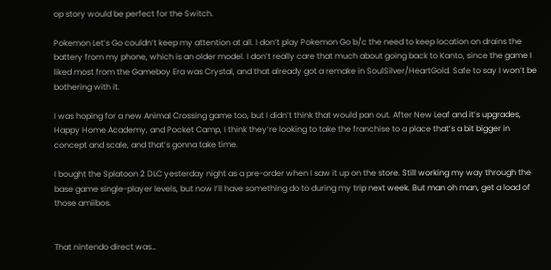op story would be perfect for the Switch.

Pokemon Let’s Go couldn’t keep my attention at all. I don’t play Pokemon Go b/c the need to keep location on drains the battery from my phone, which is an older model. I don’t really care that much about going back to Kanto, since the game I liked most from the Gameboy Era was Crystal, and that already got a remake in SoulSilver/HeartGold. Safe to say I won’t be bothering with it.

I was hoping for a new Animal Crossing game too, but I didn’t think that would pan out. After New Leaf and it’s upgrades, Happy Home Academy, and Pocket Camp, I think they’re looking to take the franchise to a place that’s a bit bigger in concept and scale, and that’s gonna take time.

I bought the Splatoon 2 DLC yesterday night as a pre-order when I saw it up on the store. Still working my way through the base game single-player levels, but now I’ll have something do to during my trip next week. But man oh man, get a load of those amiibos.


That nintendo direct was…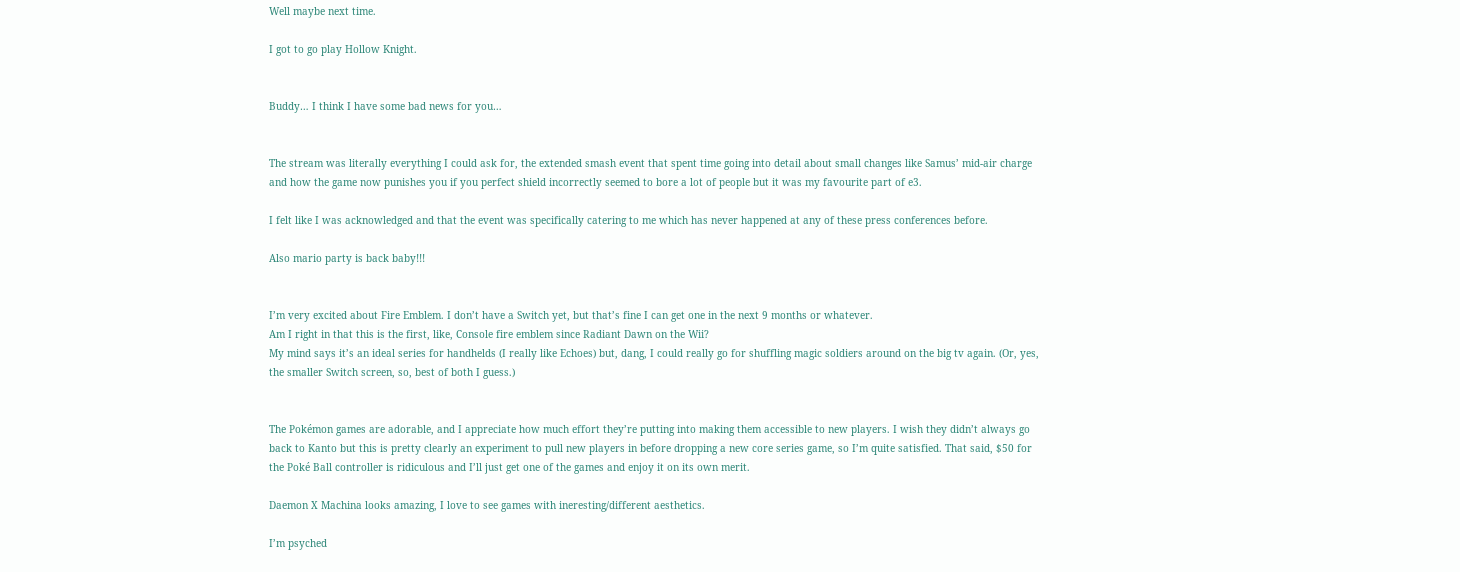Well maybe next time.

I got to go play Hollow Knight.


Buddy… I think I have some bad news for you…


The stream was literally everything I could ask for, the extended smash event that spent time going into detail about small changes like Samus’ mid-air charge and how the game now punishes you if you perfect shield incorrectly seemed to bore a lot of people but it was my favourite part of e3.

I felt like I was acknowledged and that the event was specifically catering to me which has never happened at any of these press conferences before.

Also mario party is back baby!!!


I’m very excited about Fire Emblem. I don’t have a Switch yet, but that’s fine I can get one in the next 9 months or whatever.
Am I right in that this is the first, like, Console fire emblem since Radiant Dawn on the Wii?
My mind says it’s an ideal series for handhelds (I really like Echoes) but, dang, I could really go for shuffling magic soldiers around on the big tv again. (Or, yes, the smaller Switch screen, so, best of both I guess.)


The Pokémon games are adorable, and I appreciate how much effort they’re putting into making them accessible to new players. I wish they didn’t always go back to Kanto but this is pretty clearly an experiment to pull new players in before dropping a new core series game, so I’m quite satisfied. That said, $50 for the Poké Ball controller is ridiculous and I’ll just get one of the games and enjoy it on its own merit.

Daemon X Machina looks amazing, I love to see games with ineresting/different aesthetics.

I’m psyched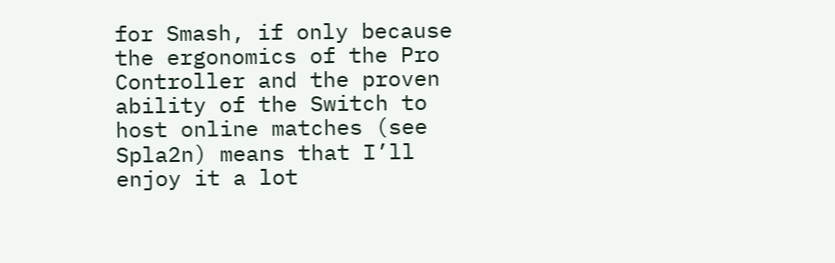for Smash, if only because the ergonomics of the Pro Controller and the proven ability of the Switch to host online matches (see Spla2n) means that I’ll enjoy it a lot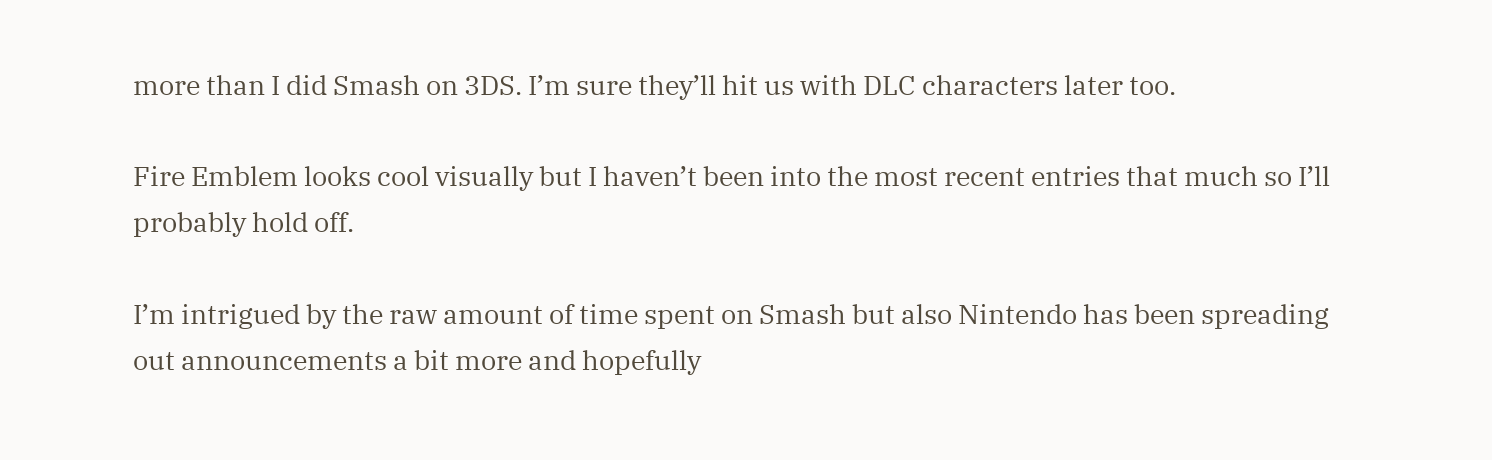more than I did Smash on 3DS. I’m sure they’ll hit us with DLC characters later too.

Fire Emblem looks cool visually but I haven’t been into the most recent entries that much so I’ll probably hold off.

I’m intrigued by the raw amount of time spent on Smash but also Nintendo has been spreading out announcements a bit more and hopefully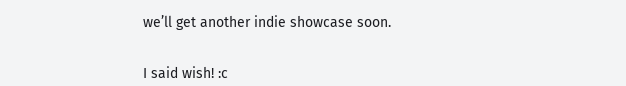we’ll get another indie showcase soon.


I said wish! :c